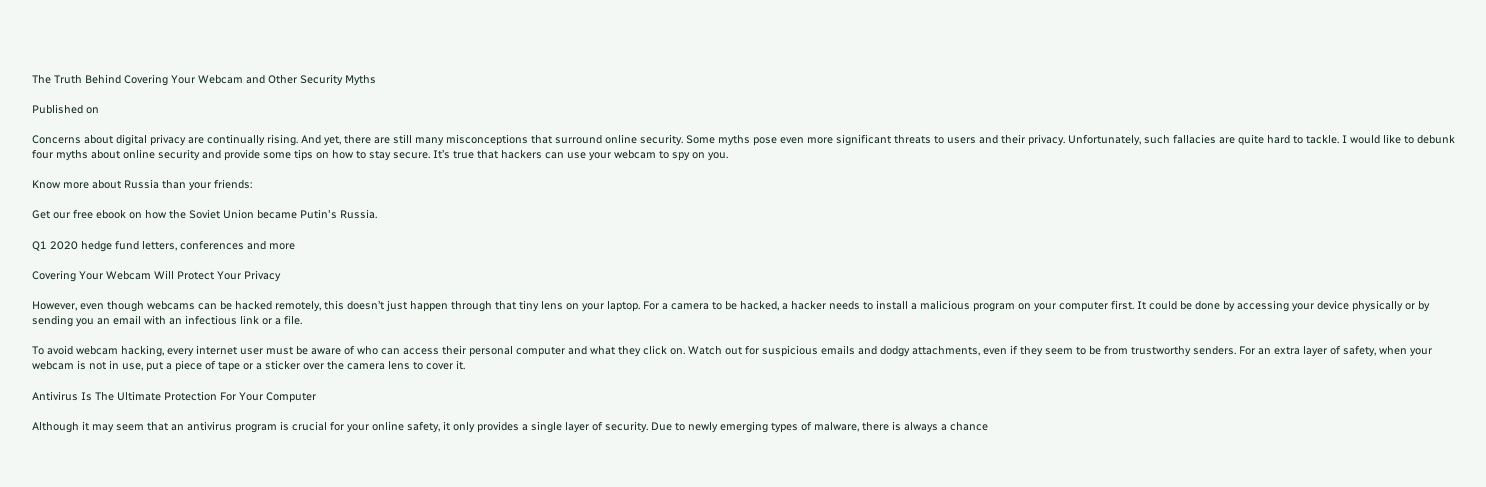The Truth Behind Covering Your Webcam and Other Security Myths

Published on

Concerns about digital privacy are continually rising. And yet, there are still many misconceptions that surround online security. Some myths pose even more significant threats to users and their privacy. Unfortunately, such fallacies are quite hard to tackle. I would like to debunk four myths about online security and provide some tips on how to stay secure. It’s true that hackers can use your webcam to spy on you.

Know more about Russia than your friends:

Get our free ebook on how the Soviet Union became Putin's Russia.

Q1 2020 hedge fund letters, conferences and more

Covering Your Webcam Will Protect Your Privacy

However, even though webcams can be hacked remotely, this doesn’t just happen through that tiny lens on your laptop. For a camera to be hacked, a hacker needs to install a malicious program on your computer first. It could be done by accessing your device physically or by sending you an email with an infectious link or a file.

To avoid webcam hacking, every internet user must be aware of who can access their personal computer and what they click on. Watch out for suspicious emails and dodgy attachments, even if they seem to be from trustworthy senders. For an extra layer of safety, when your webcam is not in use, put a piece of tape or a sticker over the camera lens to cover it.

Antivirus Is The Ultimate Protection For Your Computer

Although it may seem that an antivirus program is crucial for your online safety, it only provides a single layer of security. Due to newly emerging types of malware, there is always a chance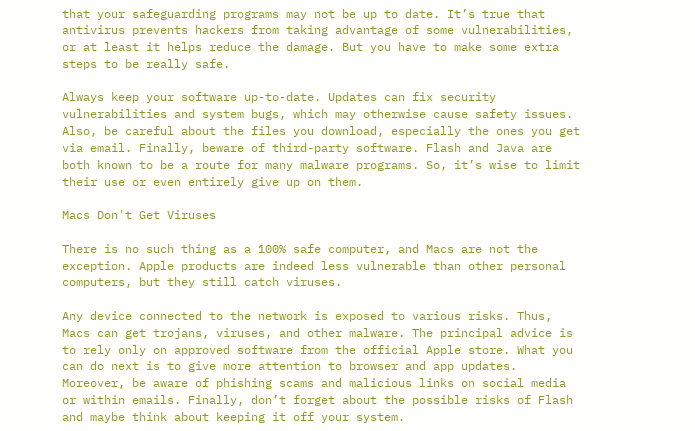that your safeguarding programs may not be up to date. It’s true that antivirus prevents hackers from taking advantage of some vulnerabilities, or at least it helps reduce the damage. But you have to make some extra steps to be really safe.

Always keep your software up-to-date. Updates can fix security vulnerabilities and system bugs, which may otherwise cause safety issues. Also, be careful about the files you download, especially the ones you get via email. Finally, beware of third-party software. Flash and Java are both known to be a route for many malware programs. So, it’s wise to limit their use or even entirely give up on them.

Macs Don't Get Viruses

There is no such thing as a 100% safe computer, and Macs are not the exception. Apple products are indeed less vulnerable than other personal computers, but they still catch viruses.

Any device connected to the network is exposed to various risks. Thus, Macs can get trojans, viruses, and other malware. The principal advice is to rely only on approved software from the official Apple store. What you can do next is to give more attention to browser and app updates. Moreover, be aware of phishing scams and malicious links on social media or within emails. Finally, don’t forget about the possible risks of Flash and maybe think about keeping it off your system.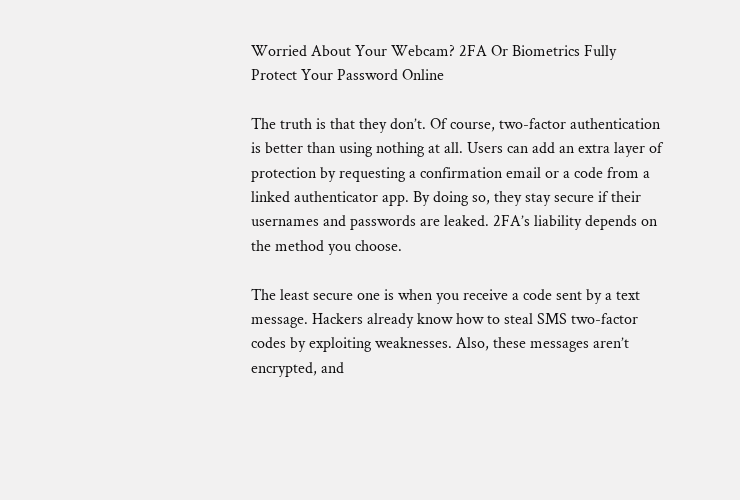Worried About Your Webcam? 2FA Or Biometrics Fully Protect Your Password Online

The truth is that they don’t. Of course, two-factor authentication is better than using nothing at all. Users can add an extra layer of protection by requesting a confirmation email or a code from a linked authenticator app. By doing so, they stay secure if their usernames and passwords are leaked. 2FA’s liability depends on the method you choose.

The least secure one is when you receive a code sent by a text message. Hackers already know how to steal SMS two-factor codes by exploiting weaknesses. Also, these messages aren’t encrypted, and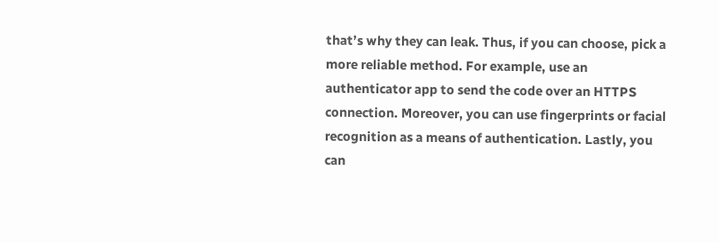that’s why they can leak. Thus, if you can choose, pick a more reliable method. For example, use an authenticator app to send the code over an HTTPS connection. Moreover, you can use fingerprints or facial recognition as a means of authentication. Lastly, you can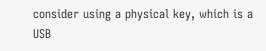consider using a physical key, which is a USB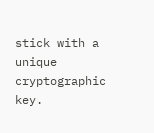stick with a unique cryptographic key.